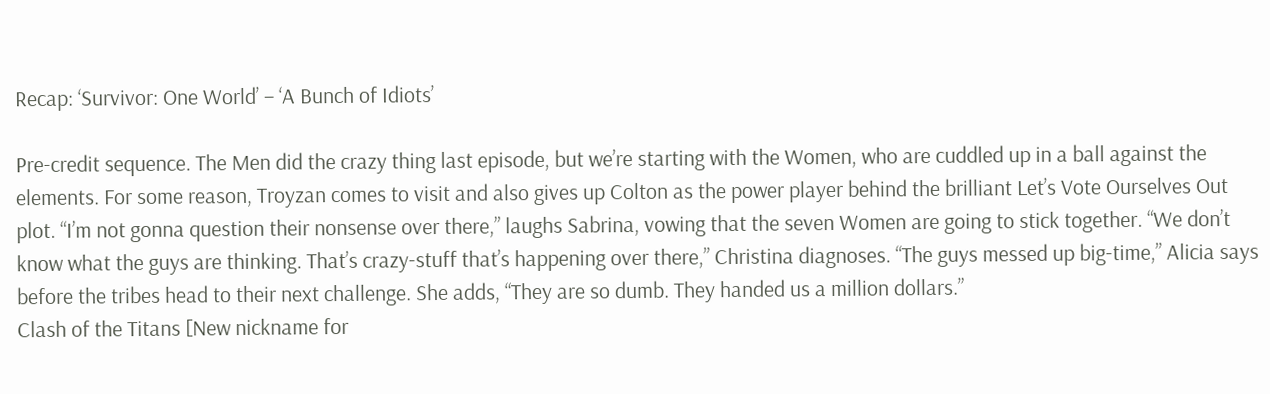Recap: ‘Survivor: One World’ – ‘A Bunch of Idiots’

Pre-credit sequence. The Men did the crazy thing last episode, but we’re starting with the Women, who are cuddled up in a ball against the elements. For some reason, Troyzan comes to visit and also gives up Colton as the power player behind the brilliant Let’s Vote Ourselves Out plot. “I’m not gonna question their nonsense over there,” laughs Sabrina, vowing that the seven Women are going to stick together. “We don’t know what the guys are thinking. That’s crazy-stuff that’s happening over there,” Christina diagnoses. “The guys messed up big-time,” Alicia says before the tribes head to their next challenge. She adds, “They are so dumb. They handed us a million dollars.”
Clash of the Titans [New nickname for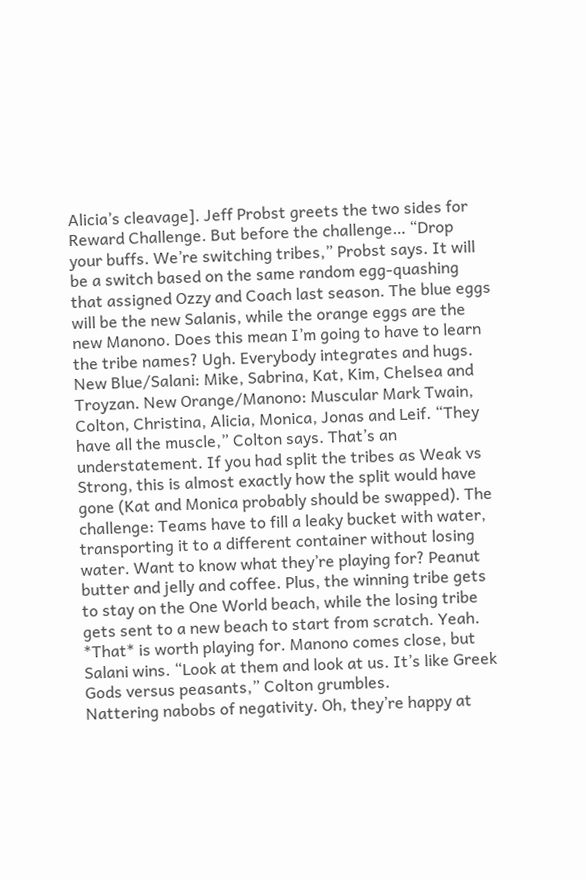Alicia’s cleavage]. Jeff Probst greets the two sides for Reward Challenge. But before the challenge… “Drop your buffs. We’re switching tribes,” Probst says. It will be a switch based on the same random egg-quashing that assigned Ozzy and Coach last season. The blue eggs will be the new Salanis, while the orange eggs are the new Manono. Does this mean I’m going to have to learn the tribe names? Ugh. Everybody integrates and hugs. New Blue/Salani: Mike, Sabrina, Kat, Kim, Chelsea and Troyzan. New Orange/Manono: Muscular Mark Twain, Colton, Christina, Alicia, Monica, Jonas and Leif. “They have all the muscle,” Colton says. That’s an understatement. If you had split the tribes as Weak vs Strong, this is almost exactly how the split would have gone (Kat and Monica probably should be swapped). The challenge: Teams have to fill a leaky bucket with water, transporting it to a different container without losing water. Want to know what they’re playing for? Peanut butter and jelly and coffee. Plus, the winning tribe gets to stay on the One World beach, while the losing tribe gets sent to a new beach to start from scratch. Yeah. *That* is worth playing for. Manono comes close, but Salani wins. “Look at them and look at us. It’s like Greek Gods versus peasants,” Colton grumbles.
Nattering nabobs of negativity. Oh, they’re happy at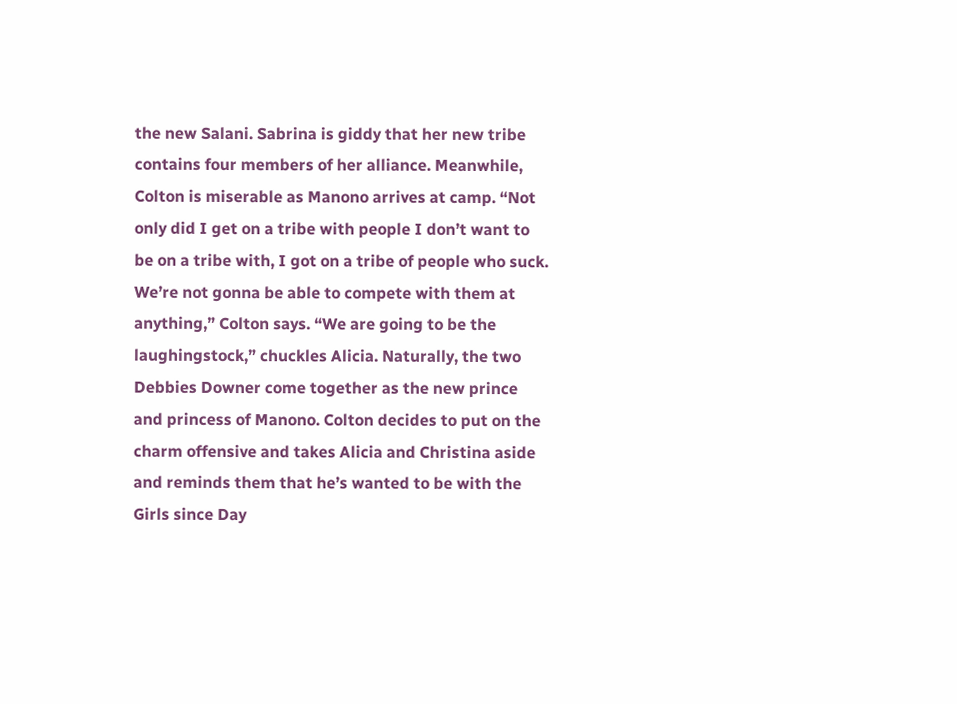the new Salani. Sabrina is giddy that her new tribe contains four members of her alliance. Meanwhile, Colton is miserable as Manono arrives at camp. “Not only did I get on a tribe with people I don’t want to be on a tribe with, I got on a tribe of people who suck. We’re not gonna be able to compete with them at anything,” Colton says. “We are going to be the laughingstock,” chuckles Alicia. Naturally, the two Debbies Downer come together as the new prince and princess of Manono. Colton decides to put on the charm offensive and takes Alicia and Christina aside and reminds them that he’s wanted to be with the Girls since Day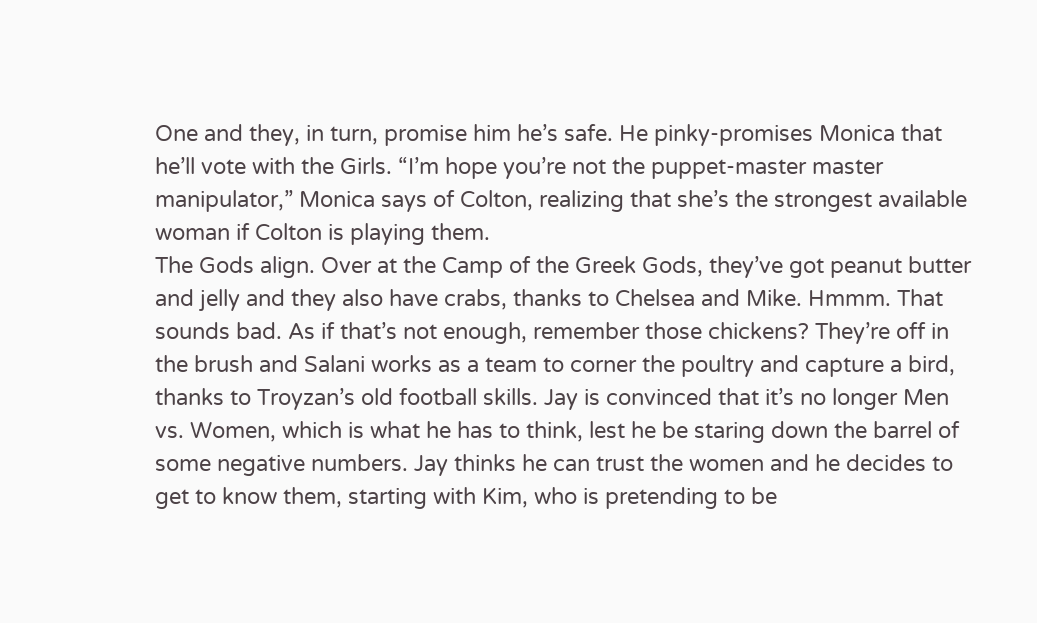One and they, in turn, promise him he’s safe. He pinky-promises Monica that he’ll vote with the Girls. “I’m hope you’re not the puppet-master master manipulator,” Monica says of Colton, realizing that she’s the strongest available woman if Colton is playing them.
The Gods align. Over at the Camp of the Greek Gods, they’ve got peanut butter and jelly and they also have crabs, thanks to Chelsea and Mike. Hmmm. That sounds bad. As if that’s not enough, remember those chickens? They’re off in the brush and Salani works as a team to corner the poultry and capture a bird, thanks to Troyzan’s old football skills. Jay is convinced that it’s no longer Men vs. Women, which is what he has to think, lest he be staring down the barrel of some negative numbers. Jay thinks he can trust the women and he decides to get to know them, starting with Kim, who is pretending to be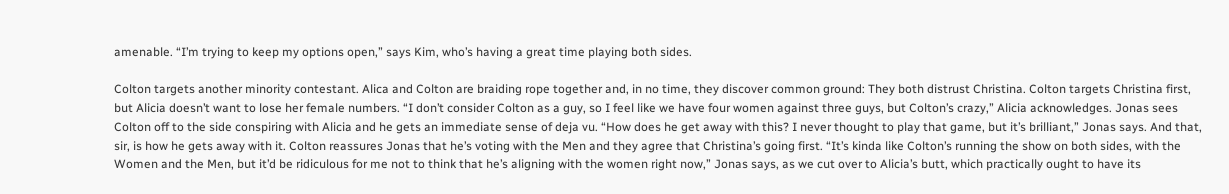amenable. “I’m trying to keep my options open,” says Kim, who’s having a great time playing both sides.

Colton targets another minority contestant. Alica and Colton are braiding rope together and, in no time, they discover common ground: They both distrust Christina. Colton targets Christina first, but Alicia doesn’t want to lose her female numbers. “I don’t consider Colton as a guy, so I feel like we have four women against three guys, but Colton’s crazy,” Alicia acknowledges. Jonas sees Colton off to the side conspiring with Alicia and he gets an immediate sense of deja vu. “How does he get away with this? I never thought to play that game, but it’s brilliant,” Jonas says. And that, sir, is how he gets away with it. Colton reassures Jonas that he’s voting with the Men and they agree that Christina’s going first. “It’s kinda like Colton’s running the show on both sides, with the Women and the Men, but it’d be ridiculous for me not to think that he’s aligning with the women right now,” Jonas says, as we cut over to Alicia’s butt, which practically ought to have its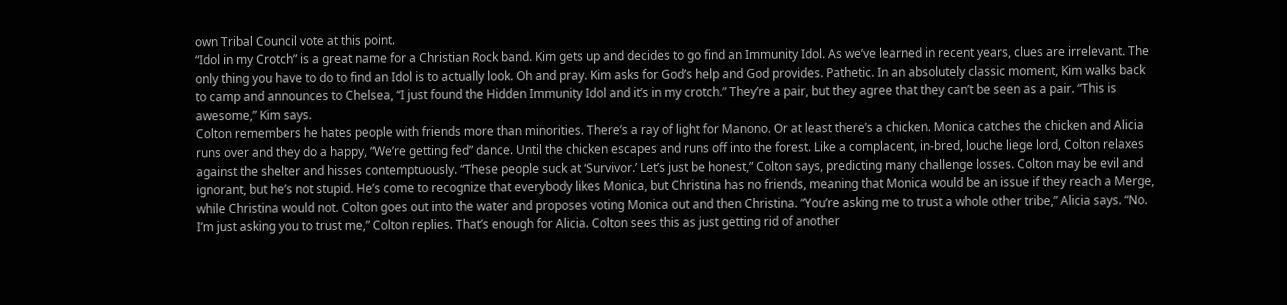own Tribal Council vote at this point.
“Idol in my Crotch” is a great name for a Christian Rock band. Kim gets up and decides to go find an Immunity Idol. As we’ve learned in recent years, clues are irrelevant. The only thing you have to do to find an Idol is to actually look. Oh and pray. Kim asks for God’s help and God provides. Pathetic. In an absolutely classic moment, Kim walks back to camp and announces to Chelsea, “I just found the Hidden Immunity Idol and it’s in my crotch.” They’re a pair, but they agree that they can’t be seen as a pair. “This is awesome,” Kim says.
Colton remembers he hates people with friends more than minorities. There’s a ray of light for Manono. Or at least there’s a chicken. Monica catches the chicken and Alicia runs over and they do a happy, “We’re getting fed” dance. Until the chicken escapes and runs off into the forest. Like a complacent, in-bred, louche liege lord, Colton relaxes against the shelter and hisses contemptuously. “These people suck at ‘Survivor.’ Let’s just be honest,” Colton says, predicting many challenge losses. Colton may be evil and ignorant, but he’s not stupid. He’s come to recognize that everybody likes Monica, but Christina has no friends, meaning that Monica would be an issue if they reach a Merge, while Christina would not. Colton goes out into the water and proposes voting Monica out and then Christina. “You’re asking me to trust a whole other tribe,” Alicia says. “No. I’m just asking you to trust me,” Colton replies. That’s enough for Alicia. Colton sees this as just getting rid of another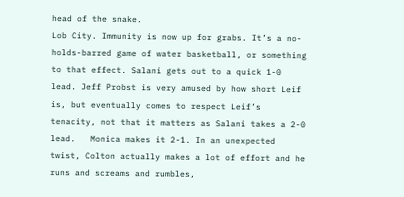head of the snake.
Lob City. Immunity is now up for grabs. It’s a no-holds-barred game of water basketball, or something to that effect. Salani gets out to a quick 1-0 lead. Jeff Probst is very amused by how short Leif is, but eventually comes to respect Leif’s tenacity, not that it matters as Salani takes a 2-0 lead.   Monica makes it 2-1. In an unexpected twist, Colton actually makes a lot of effort and he runs and screams and rumbles,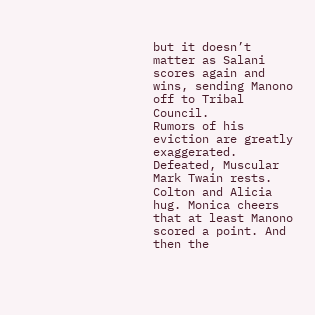but it doesn’t matter as Salani scores again and wins, sending Manono off to Tribal Council.
Rumors of his eviction are greatly exaggerated. Defeated, Muscular Mark Twain rests. Colton and Alicia hug. Monica cheers that at least Manono scored a point. And then the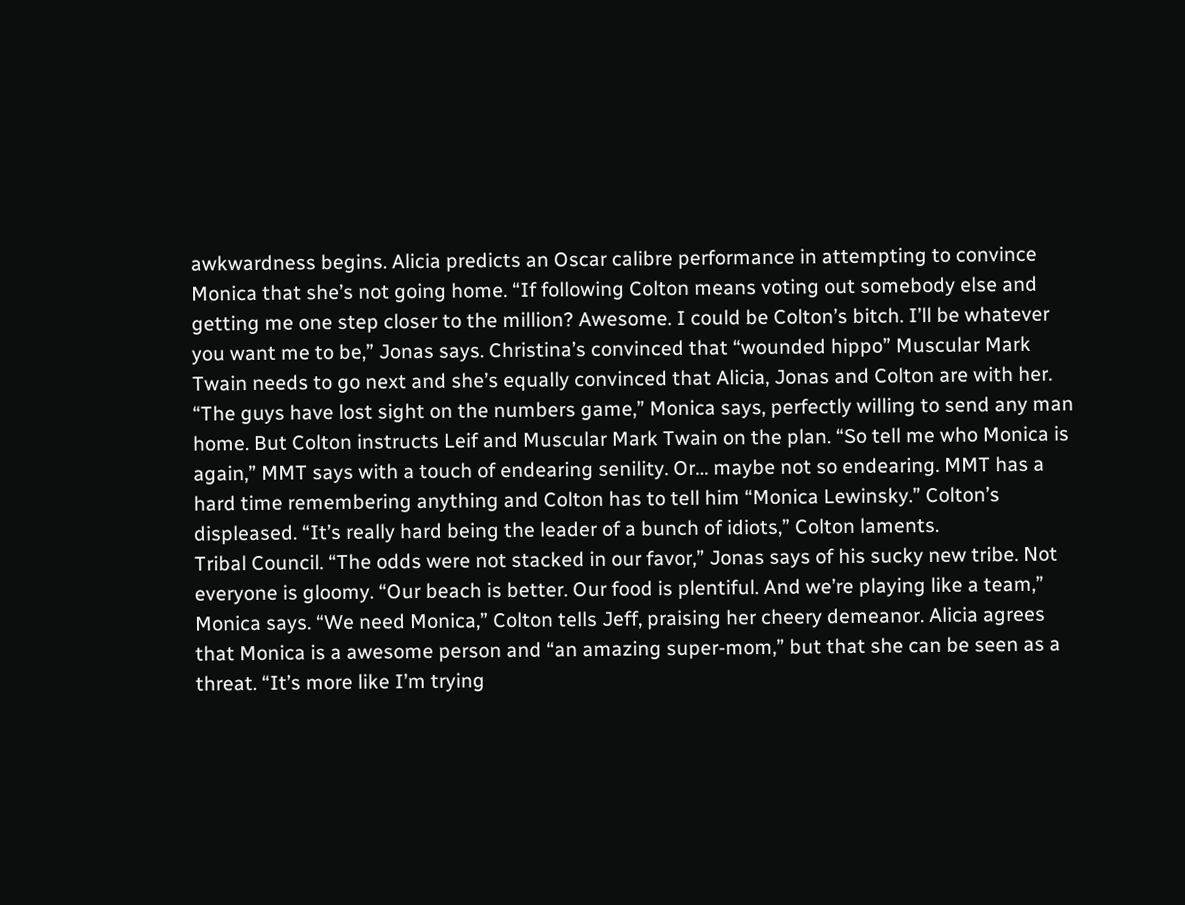awkwardness begins. Alicia predicts an Oscar calibre performance in attempting to convince Monica that she’s not going home. “If following Colton means voting out somebody else and getting me one step closer to the million? Awesome. I could be Colton’s bitch. I’ll be whatever you want me to be,” Jonas says. Christina’s convinced that “wounded hippo” Muscular Mark Twain needs to go next and she’s equally convinced that Alicia, Jonas and Colton are with her. “The guys have lost sight on the numbers game,” Monica says, perfectly willing to send any man home. But Colton instructs Leif and Muscular Mark Twain on the plan. “So tell me who Monica is again,” MMT says with a touch of endearing senility. Or… maybe not so endearing. MMT has a hard time remembering anything and Colton has to tell him “Monica Lewinsky.” Colton’s displeased. “It’s really hard being the leader of a bunch of idiots,” Colton laments.
Tribal Council. “The odds were not stacked in our favor,” Jonas says of his sucky new tribe. Not everyone is gloomy. “Our beach is better. Our food is plentiful. And we’re playing like a team,” Monica says. “We need Monica,” Colton tells Jeff, praising her cheery demeanor. Alicia agrees that Monica is a awesome person and “an amazing super-mom,” but that she can be seen as a threat. “It’s more like I’m trying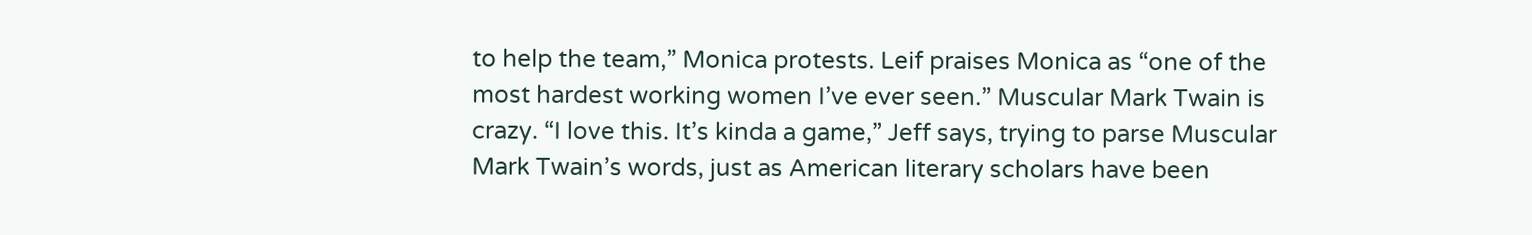to help the team,” Monica protests. Leif praises Monica as “one of the most hardest working women I’ve ever seen.” Muscular Mark Twain is crazy. “I love this. It’s kinda a game,” Jeff says, trying to parse Muscular Mark Twain’s words, just as American literary scholars have been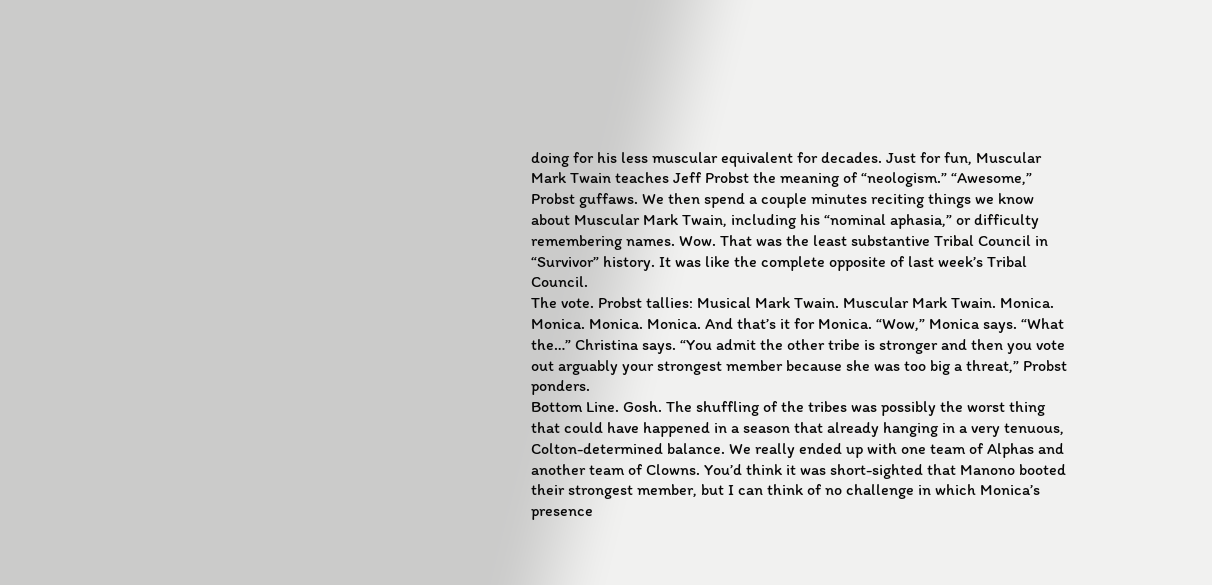doing for his less muscular equivalent for decades. Just for fun, Muscular Mark Twain teaches Jeff Probst the meaning of “neologism.” “Awesome,” Probst guffaws. We then spend a couple minutes reciting things we know about Muscular Mark Twain, including his “nominal aphasia,” or difficulty remembering names. Wow. That was the least substantive Tribal Council in “Survivor” history. It was like the complete opposite of last week’s Tribal Council.
The vote. Probst tallies: Musical Mark Twain. Muscular Mark Twain. Monica. Monica. Monica. Monica. And that’s it for Monica. “Wow,” Monica says. “What the…” Christina says. “You admit the other tribe is stronger and then you vote out arguably your strongest member because she was too big a threat,” Probst ponders.
Bottom Line. Gosh. The shuffling of the tribes was possibly the worst thing that could have happened in a season that already hanging in a very tenuous, Colton-determined balance. We really ended up with one team of Alphas and another team of Clowns. You’d think it was short-sighted that Manono booted their strongest member, but I can think of no challenge in which Monica’s presence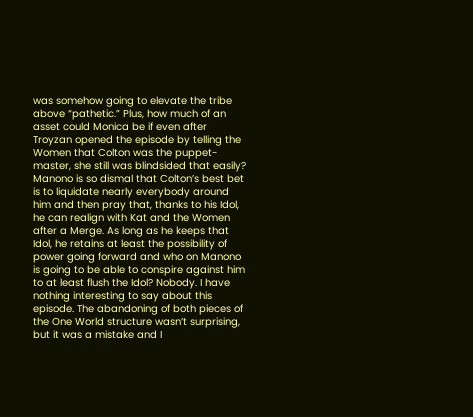was somehow going to elevate the tribe above “pathetic.” Plus, how much of an asset could Monica be if even after Troyzan opened the episode by telling the Women that Colton was the puppet-master, she still was blindsided that easily? Manono is so dismal that Colton’s best bet is to liquidate nearly everybody around him and then pray that, thanks to his Idol, he can realign with Kat and the Women after a Merge. As long as he keeps that Idol, he retains at least the possibility of power going forward and who on Manono is going to be able to conspire against him to at least flush the Idol? Nobody. I have nothing interesting to say about this episode. The abandoning of both pieces of the One World structure wasn’t surprising, but it was a mistake and I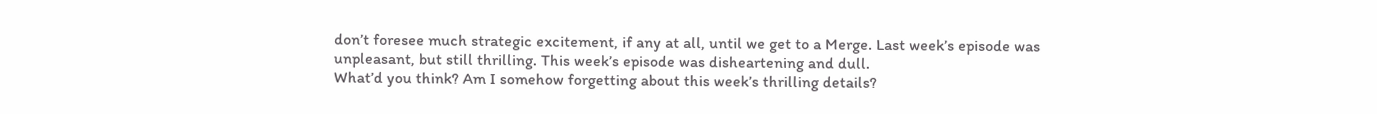don’t foresee much strategic excitement, if any at all, until we get to a Merge. Last week’s episode was unpleasant, but still thrilling. This week’s episode was disheartening and dull.
What’d you think? Am I somehow forgetting about this week’s thrilling details?